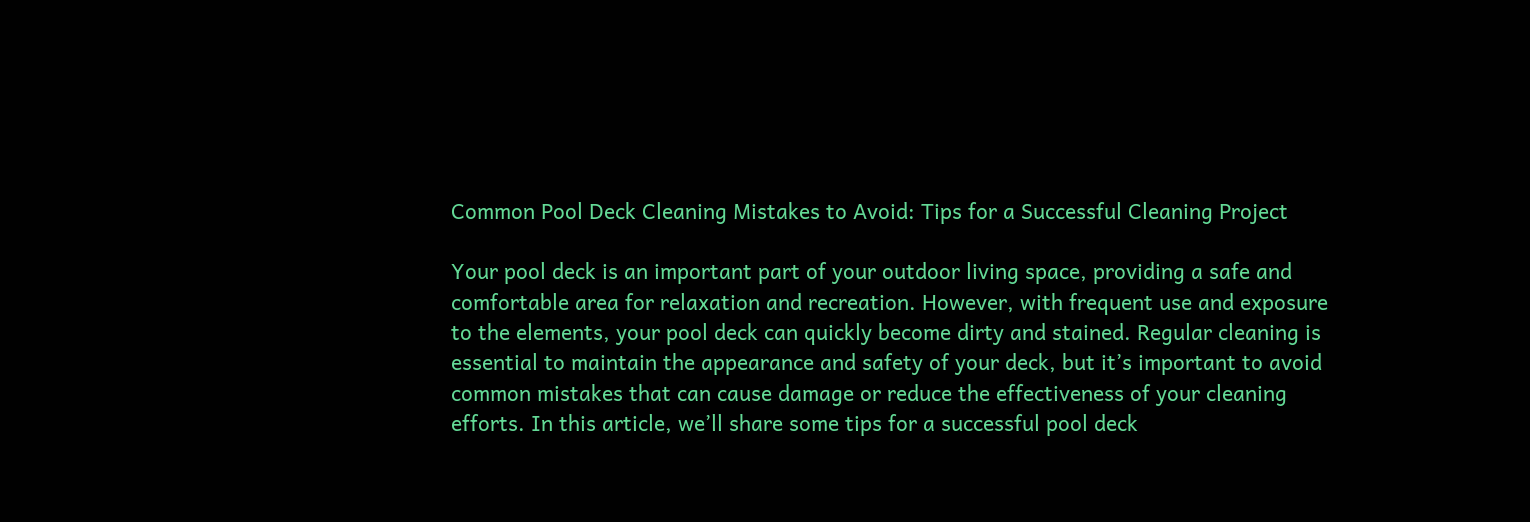Common Pool Deck Cleaning Mistakes to Avoid: Tips for a Successful Cleaning Project

Your pool deck is an important part of your outdoor living space, providing a safe and comfortable area for relaxation and recreation. However, with frequent use and exposure to the elements, your pool deck can quickly become dirty and stained. Regular cleaning is essential to maintain the appearance and safety of your deck, but it’s important to avoid common mistakes that can cause damage or reduce the effectiveness of your cleaning efforts. In this article, we’ll share some tips for a successful pool deck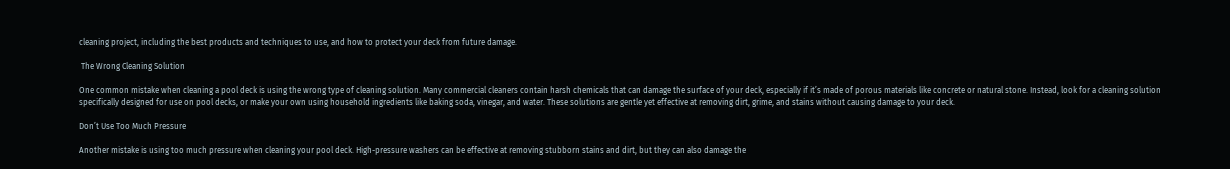cleaning project, including the best products and techniques to use, and how to protect your deck from future damage.

 The Wrong Cleaning Solution

One common mistake when cleaning a pool deck is using the wrong type of cleaning solution. Many commercial cleaners contain harsh chemicals that can damage the surface of your deck, especially if it’s made of porous materials like concrete or natural stone. Instead, look for a cleaning solution specifically designed for use on pool decks, or make your own using household ingredients like baking soda, vinegar, and water. These solutions are gentle yet effective at removing dirt, grime, and stains without causing damage to your deck.

Don’t Use Too Much Pressure

Another mistake is using too much pressure when cleaning your pool deck. High-pressure washers can be effective at removing stubborn stains and dirt, but they can also damage the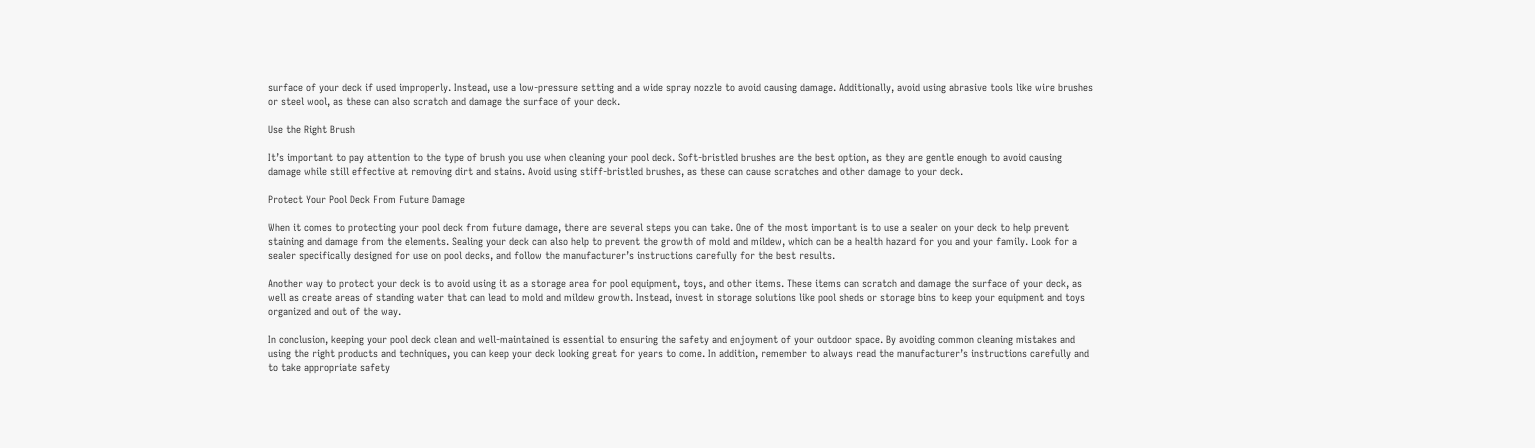surface of your deck if used improperly. Instead, use a low-pressure setting and a wide spray nozzle to avoid causing damage. Additionally, avoid using abrasive tools like wire brushes or steel wool, as these can also scratch and damage the surface of your deck.

Use the Right Brush

It’s important to pay attention to the type of brush you use when cleaning your pool deck. Soft-bristled brushes are the best option, as they are gentle enough to avoid causing damage while still effective at removing dirt and stains. Avoid using stiff-bristled brushes, as these can cause scratches and other damage to your deck.

Protect Your Pool Deck From Future Damage

When it comes to protecting your pool deck from future damage, there are several steps you can take. One of the most important is to use a sealer on your deck to help prevent staining and damage from the elements. Sealing your deck can also help to prevent the growth of mold and mildew, which can be a health hazard for you and your family. Look for a sealer specifically designed for use on pool decks, and follow the manufacturer’s instructions carefully for the best results.

Another way to protect your deck is to avoid using it as a storage area for pool equipment, toys, and other items. These items can scratch and damage the surface of your deck, as well as create areas of standing water that can lead to mold and mildew growth. Instead, invest in storage solutions like pool sheds or storage bins to keep your equipment and toys organized and out of the way.

In conclusion, keeping your pool deck clean and well-maintained is essential to ensuring the safety and enjoyment of your outdoor space. By avoiding common cleaning mistakes and using the right products and techniques, you can keep your deck looking great for years to come. In addition, remember to always read the manufacturer’s instructions carefully and to take appropriate safety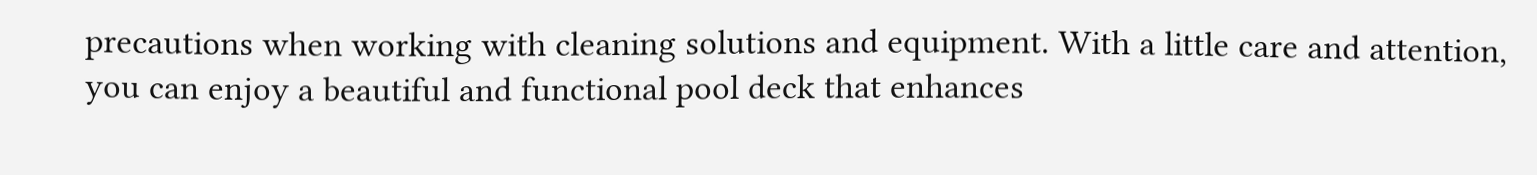precautions when working with cleaning solutions and equipment. With a little care and attention, you can enjoy a beautiful and functional pool deck that enhances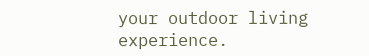your outdoor living experience.